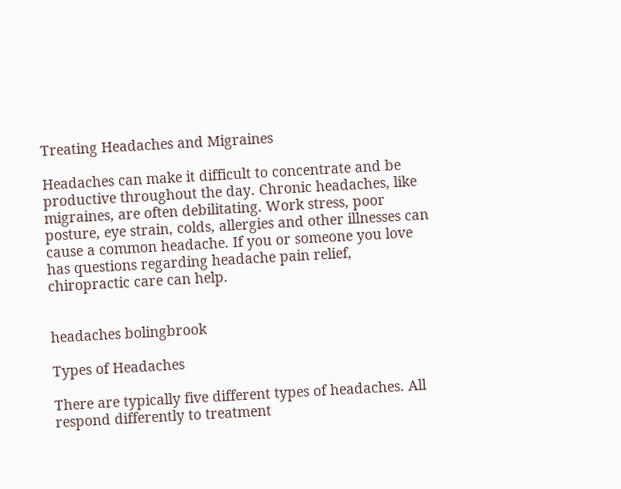Treating Headaches and Migraines

Headaches can make it difficult to concentrate and be productive throughout the day. Chronic headaches, like migraines, are often debilitating. Work stress, poor posture, eye strain, colds, allergies and other illnesses can cause a common headache. If you or someone you love has questions regarding headache pain relief, chiropractic care can help.


headaches bolingbrook

Types of Headaches

There are typically five different types of headaches. All respond differently to treatment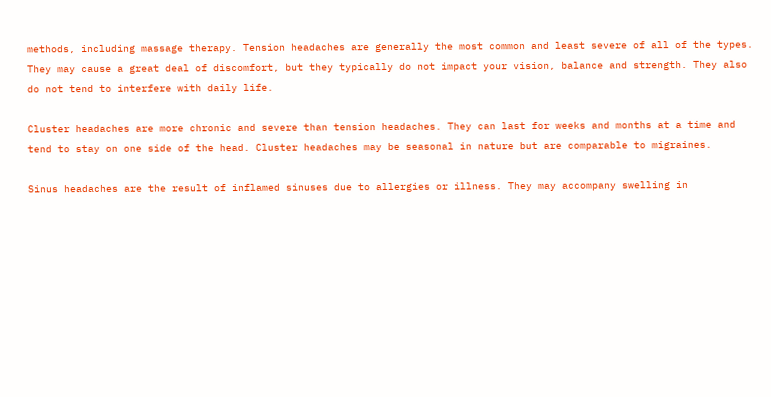methods, including massage therapy. Tension headaches are generally the most common and least severe of all of the types. They may cause a great deal of discomfort, but they typically do not impact your vision, balance and strength. They also do not tend to interfere with daily life.

Cluster headaches are more chronic and severe than tension headaches. They can last for weeks and months at a time and tend to stay on one side of the head. Cluster headaches may be seasonal in nature but are comparable to migraines.

Sinus headaches are the result of inflamed sinuses due to allergies or illness. They may accompany swelling in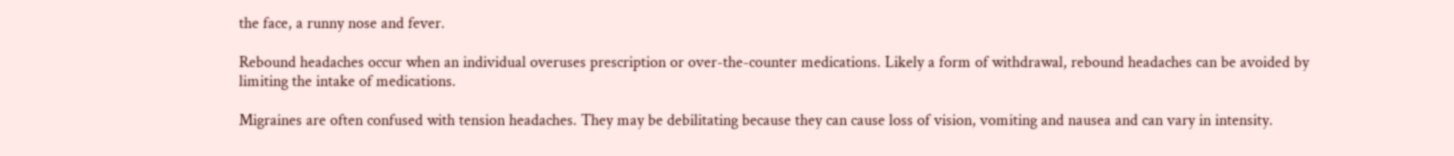the face, a runny nose and fever.

Rebound headaches occur when an individual overuses prescription or over-the-counter medications. Likely a form of withdrawal, rebound headaches can be avoided by limiting the intake of medications.

Migraines are often confused with tension headaches. They may be debilitating because they can cause loss of vision, vomiting and nausea and can vary in intensity.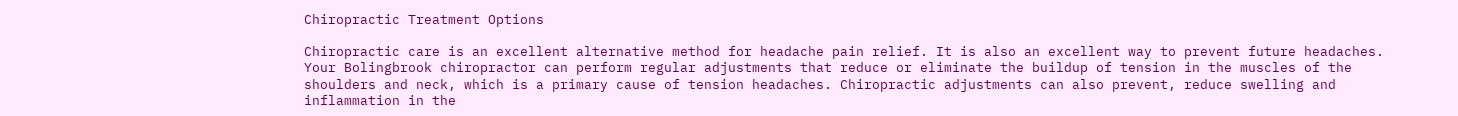Chiropractic Treatment Options

Chiropractic care is an excellent alternative method for headache pain relief. It is also an excellent way to prevent future headaches. Your Bolingbrook chiropractor can perform regular adjustments that reduce or eliminate the buildup of tension in the muscles of the shoulders and neck, which is a primary cause of tension headaches. Chiropractic adjustments can also prevent, reduce swelling and inflammation in the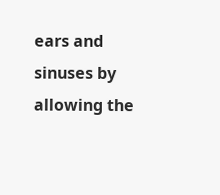ears and sinuses by allowing the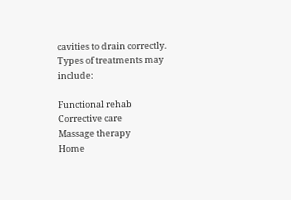cavities to drain correctly. Types of treatments may include:

Functional rehab
Corrective care
Massage therapy
Home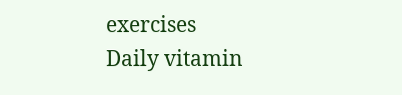exercises
Daily vitamin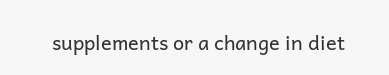supplements or a change in diet